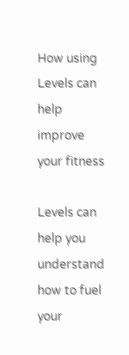How using Levels can help improve your fitness

Levels can help you understand how to fuel your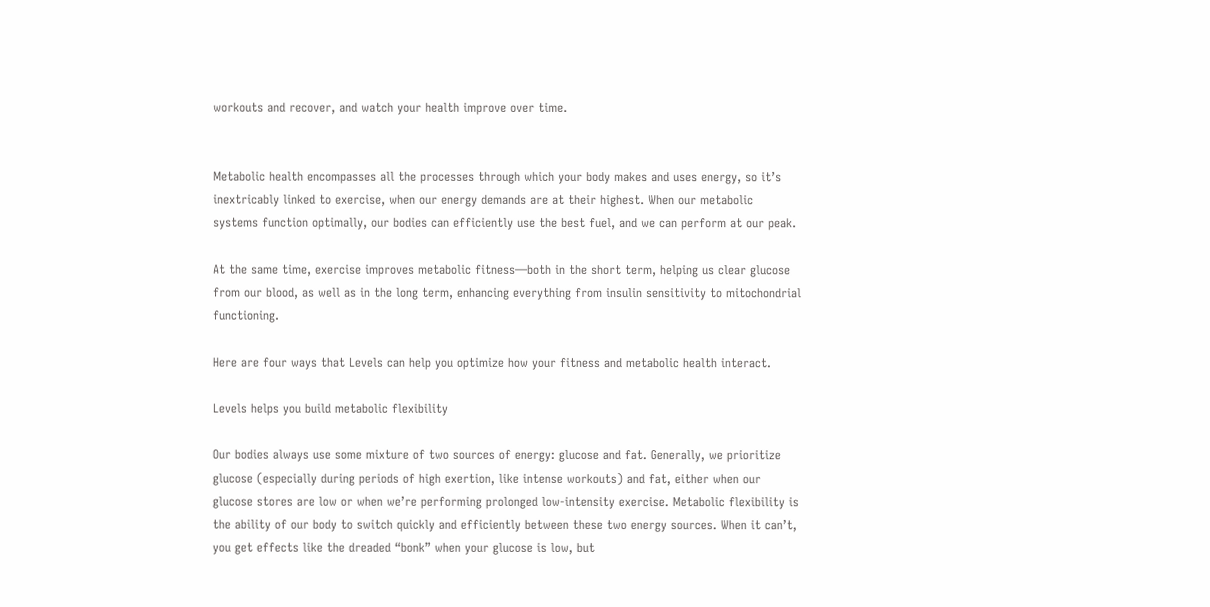workouts and recover, and watch your health improve over time.


Metabolic health encompasses all the processes through which your body makes and uses energy, so it’s inextricably linked to exercise, when our energy demands are at their highest. When our metabolic systems function optimally, our bodies can efficiently use the best fuel, and we can perform at our peak.

At the same time, exercise improves metabolic fitness—both in the short term, helping us clear glucose from our blood, as well as in the long term, enhancing everything from insulin sensitivity to mitochondrial functioning.

Here are four ways that Levels can help you optimize how your fitness and metabolic health interact.

Levels helps you build metabolic flexibility

Our bodies always use some mixture of two sources of energy: glucose and fat. Generally, we prioritize glucose (especially during periods of high exertion, like intense workouts) and fat, either when our glucose stores are low or when we’re performing prolonged low-intensity exercise. Metabolic flexibility is the ability of our body to switch quickly and efficiently between these two energy sources. When it can’t, you get effects like the dreaded “bonk” when your glucose is low, but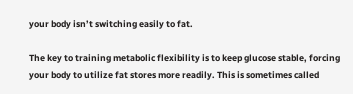your body isn’t switching easily to fat.

The key to training metabolic flexibility is to keep glucose stable, forcing your body to utilize fat stores more readily. This is sometimes called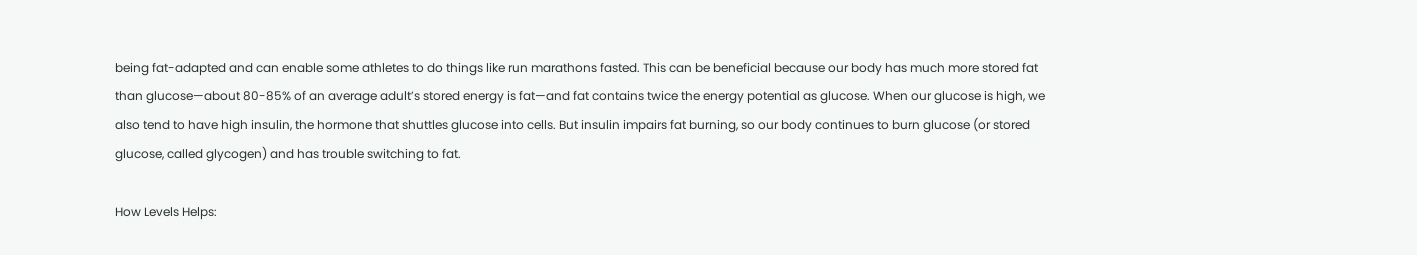being fat-adapted and can enable some athletes to do things like run marathons fasted. This can be beneficial because our body has much more stored fat than glucose—about 80-85% of an average adult’s stored energy is fat—and fat contains twice the energy potential as glucose. When our glucose is high, we also tend to have high insulin, the hormone that shuttles glucose into cells. But insulin impairs fat burning, so our body continues to burn glucose (or stored glucose, called glycogen) and has trouble switching to fat.

How Levels Helps: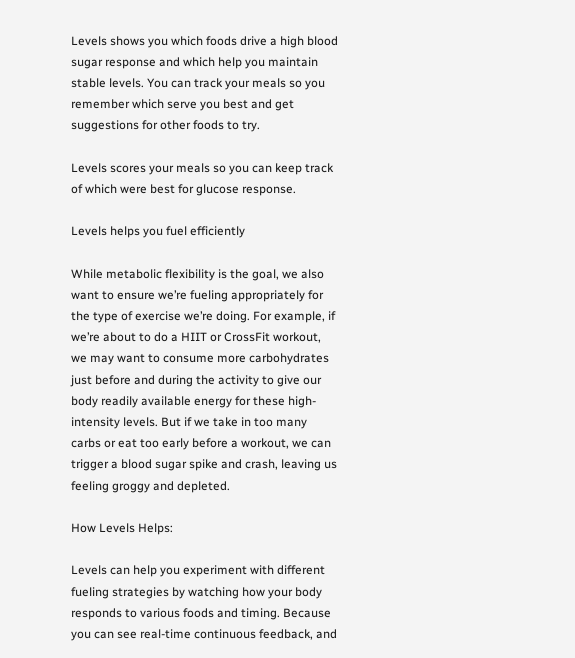Levels shows you which foods drive a high blood sugar response and which help you maintain stable levels. You can track your meals so you remember which serve you best and get suggestions for other foods to try.

Levels scores your meals so you can keep track of which were best for glucose response.

Levels helps you fuel efficiently

While metabolic flexibility is the goal, we also want to ensure we’re fueling appropriately for the type of exercise we’re doing. For example, if we’re about to do a HIIT or CrossFit workout, we may want to consume more carbohydrates just before and during the activity to give our body readily available energy for these high-intensity levels. But if we take in too many carbs or eat too early before a workout, we can trigger a blood sugar spike and crash, leaving us feeling groggy and depleted.

How Levels Helps:

Levels can help you experiment with different fueling strategies by watching how your body responds to various foods and timing. Because you can see real-time continuous feedback, and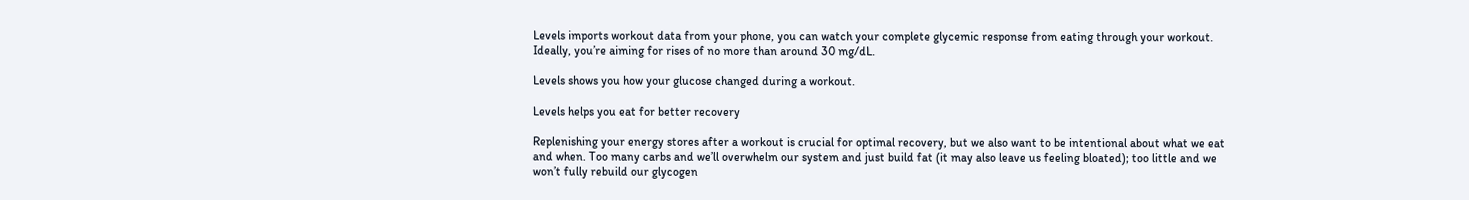Levels imports workout data from your phone, you can watch your complete glycemic response from eating through your workout. Ideally, you’re aiming for rises of no more than around 30 mg/dL.

Levels shows you how your glucose changed during a workout.

Levels helps you eat for better recovery

Replenishing your energy stores after a workout is crucial for optimal recovery, but we also want to be intentional about what we eat and when. Too many carbs and we’ll overwhelm our system and just build fat (it may also leave us feeling bloated); too little and we won’t fully rebuild our glycogen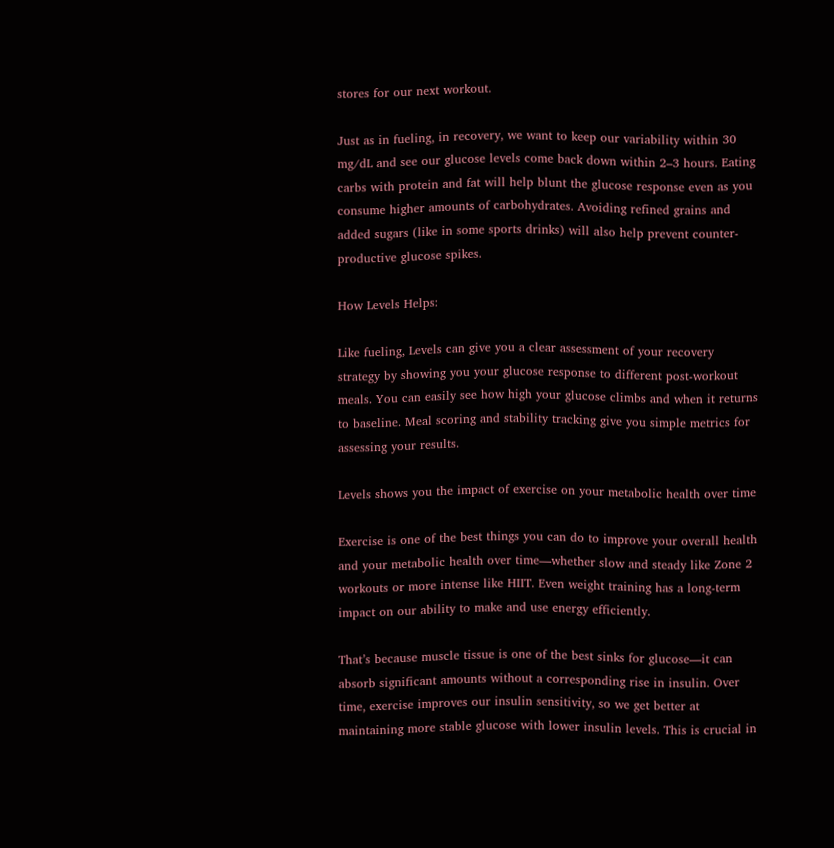stores for our next workout.

Just as in fueling, in recovery, we want to keep our variability within 30 mg/dL and see our glucose levels come back down within 2–3 hours. Eating carbs with protein and fat will help blunt the glucose response even as you consume higher amounts of carbohydrates. Avoiding refined grains and added sugars (like in some sports drinks) will also help prevent counter-productive glucose spikes.

How Levels Helps:

Like fueling, Levels can give you a clear assessment of your recovery strategy by showing you your glucose response to different post-workout meals. You can easily see how high your glucose climbs and when it returns to baseline. Meal scoring and stability tracking give you simple metrics for assessing your results.

Levels shows you the impact of exercise on your metabolic health over time

Exercise is one of the best things you can do to improve your overall health and your metabolic health over time—whether slow and steady like Zone 2 workouts or more intense like HIIT. Even weight training has a long-term impact on our ability to make and use energy efficiently.

That’s because muscle tissue is one of the best sinks for glucose—it can absorb significant amounts without a corresponding rise in insulin. Over time, exercise improves our insulin sensitivity, so we get better at maintaining more stable glucose with lower insulin levels. This is crucial in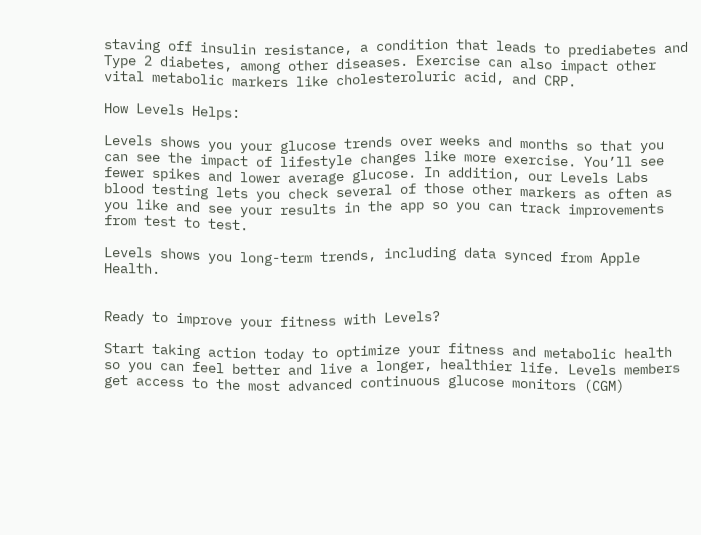staving off insulin resistance, a condition that leads to prediabetes and Type 2 diabetes, among other diseases. Exercise can also impact other vital metabolic markers like cholesteroluric acid, and CRP.

How Levels Helps:

Levels shows you your glucose trends over weeks and months so that you can see the impact of lifestyle changes like more exercise. You’ll see fewer spikes and lower average glucose. In addition, our Levels Labs blood testing lets you check several of those other markers as often as you like and see your results in the app so you can track improvements from test to test.

Levels shows you long-term trends, including data synced from Apple Health.


Ready to improve your fitness with Levels?

Start taking action today to optimize your fitness and metabolic health so you can feel better and live a longer, healthier life. Levels members get access to the most advanced continuous glucose monitors (CGM)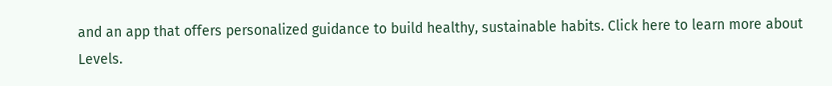and an app that offers personalized guidance to build healthy, sustainable habits. Click here to learn more about Levels.